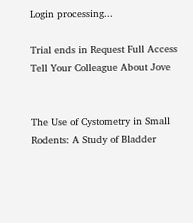Login processing...

Trial ends in Request Full Access Tell Your Colleague About Jove


The Use of Cystometry in Small Rodents: A Study of Bladder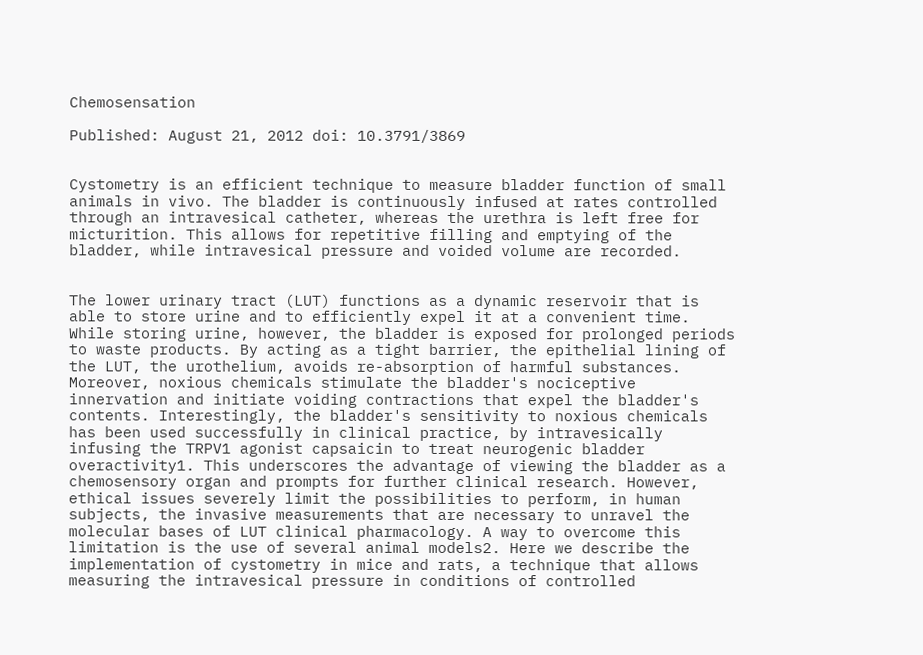Chemosensation

Published: August 21, 2012 doi: 10.3791/3869


Cystometry is an efficient technique to measure bladder function of small animals in vivo. The bladder is continuously infused at rates controlled through an intravesical catheter, whereas the urethra is left free for micturition. This allows for repetitive filling and emptying of the bladder, while intravesical pressure and voided volume are recorded.


The lower urinary tract (LUT) functions as a dynamic reservoir that is able to store urine and to efficiently expel it at a convenient time. While storing urine, however, the bladder is exposed for prolonged periods to waste products. By acting as a tight barrier, the epithelial lining of the LUT, the urothelium, avoids re-absorption of harmful substances. Moreover, noxious chemicals stimulate the bladder's nociceptive innervation and initiate voiding contractions that expel the bladder's contents. Interestingly, the bladder's sensitivity to noxious chemicals has been used successfully in clinical practice, by intravesically infusing the TRPV1 agonist capsaicin to treat neurogenic bladder overactivity1. This underscores the advantage of viewing the bladder as a chemosensory organ and prompts for further clinical research. However, ethical issues severely limit the possibilities to perform, in human subjects, the invasive measurements that are necessary to unravel the molecular bases of LUT clinical pharmacology. A way to overcome this limitation is the use of several animal models2. Here we describe the implementation of cystometry in mice and rats, a technique that allows measuring the intravesical pressure in conditions of controlled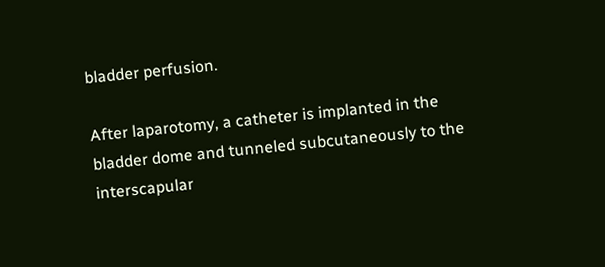bladder perfusion.

After laparotomy, a catheter is implanted in the bladder dome and tunneled subcutaneously to the interscapular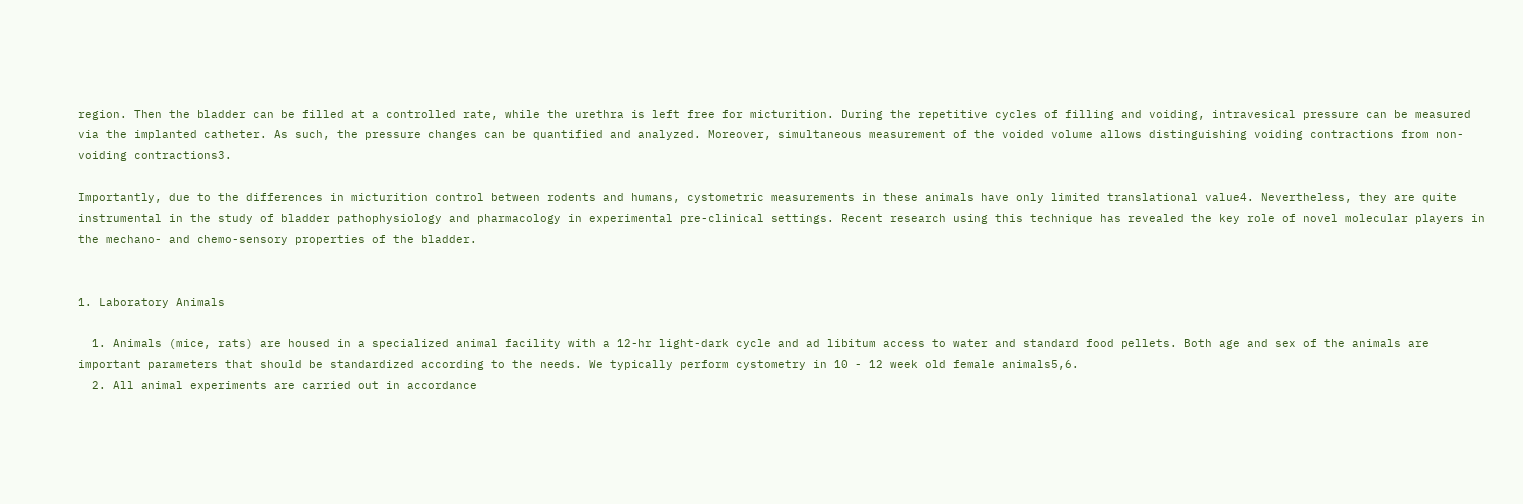region. Then the bladder can be filled at a controlled rate, while the urethra is left free for micturition. During the repetitive cycles of filling and voiding, intravesical pressure can be measured via the implanted catheter. As such, the pressure changes can be quantified and analyzed. Moreover, simultaneous measurement of the voided volume allows distinguishing voiding contractions from non-voiding contractions3.

Importantly, due to the differences in micturition control between rodents and humans, cystometric measurements in these animals have only limited translational value4. Nevertheless, they are quite instrumental in the study of bladder pathophysiology and pharmacology in experimental pre-clinical settings. Recent research using this technique has revealed the key role of novel molecular players in the mechano- and chemo-sensory properties of the bladder.


1. Laboratory Animals

  1. Animals (mice, rats) are housed in a specialized animal facility with a 12-hr light-dark cycle and ad libitum access to water and standard food pellets. Both age and sex of the animals are important parameters that should be standardized according to the needs. We typically perform cystometry in 10 - 12 week old female animals5,6.
  2. All animal experiments are carried out in accordance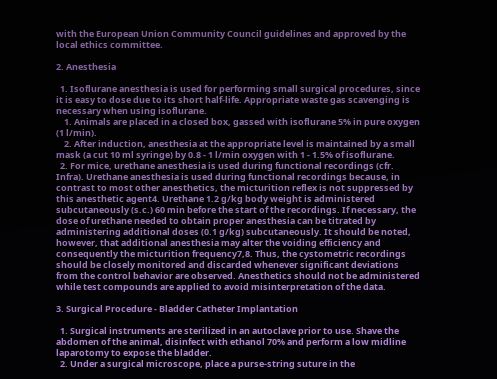with the European Union Community Council guidelines and approved by the local ethics committee.

2. Anesthesia

  1. Isoflurane anesthesia is used for performing small surgical procedures, since it is easy to dose due to its short half-life. Appropriate waste gas scavenging is necessary when using isoflurane.
    1. Animals are placed in a closed box, gassed with isoflurane 5% in pure oxygen (1 l/min).
    2. After induction, anesthesia at the appropriate level is maintained by a small mask (a cut 10 ml syringe) by 0.8 - 1 l/min oxygen with 1 - 1.5% of isoflurane.
  2. For mice, urethane anesthesia is used during functional recordings (cfr. Infra). Urethane anesthesia is used during functional recordings because, in contrast to most other anesthetics, the micturition reflex is not suppressed by this anesthetic agent4. Urethane 1.2 g/kg body weight is administered subcutaneously (s.c.) 60 min before the start of the recordings. If necessary, the dose of urethane needed to obtain proper anesthesia can be titrated by administering additional doses (0.1 g/kg) subcutaneously. It should be noted, however, that additional anesthesia may alter the voiding efficiency and consequently the micturition frequency7,8. Thus, the cystometric recordings should be closely monitored and discarded whenever significant deviations from the control behavior are observed. Anesthetics should not be administered while test compounds are applied to avoid misinterpretation of the data.

3. Surgical Procedure - Bladder Catheter Implantation

  1. Surgical instruments are sterilized in an autoclave prior to use. Shave the abdomen of the animal, disinfect with ethanol 70% and perform a low midline laparotomy to expose the bladder.
  2. Under a surgical microscope, place a purse-string suture in the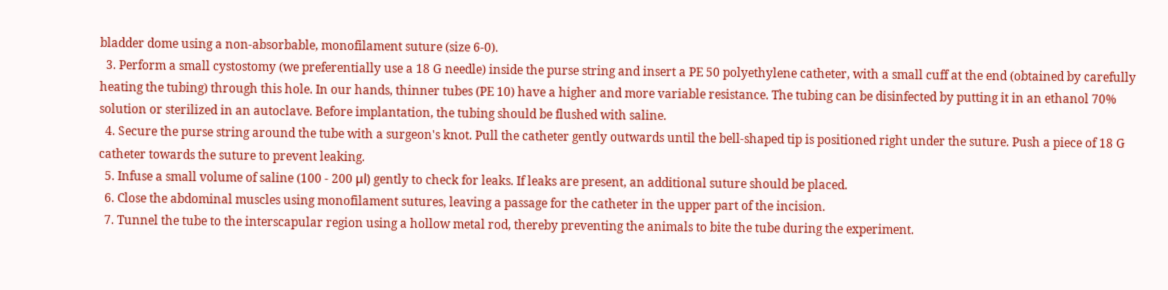bladder dome using a non-absorbable, monofilament suture (size 6-0).
  3. Perform a small cystostomy (we preferentially use a 18 G needle) inside the purse string and insert a PE 50 polyethylene catheter, with a small cuff at the end (obtained by carefully heating the tubing) through this hole. In our hands, thinner tubes (PE 10) have a higher and more variable resistance. The tubing can be disinfected by putting it in an ethanol 70% solution or sterilized in an autoclave. Before implantation, the tubing should be flushed with saline.
  4. Secure the purse string around the tube with a surgeon's knot. Pull the catheter gently outwards until the bell-shaped tip is positioned right under the suture. Push a piece of 18 G catheter towards the suture to prevent leaking.
  5. Infuse a small volume of saline (100 - 200 μl) gently to check for leaks. If leaks are present, an additional suture should be placed.
  6. Close the abdominal muscles using monofilament sutures, leaving a passage for the catheter in the upper part of the incision.
  7. Tunnel the tube to the interscapular region using a hollow metal rod, thereby preventing the animals to bite the tube during the experiment.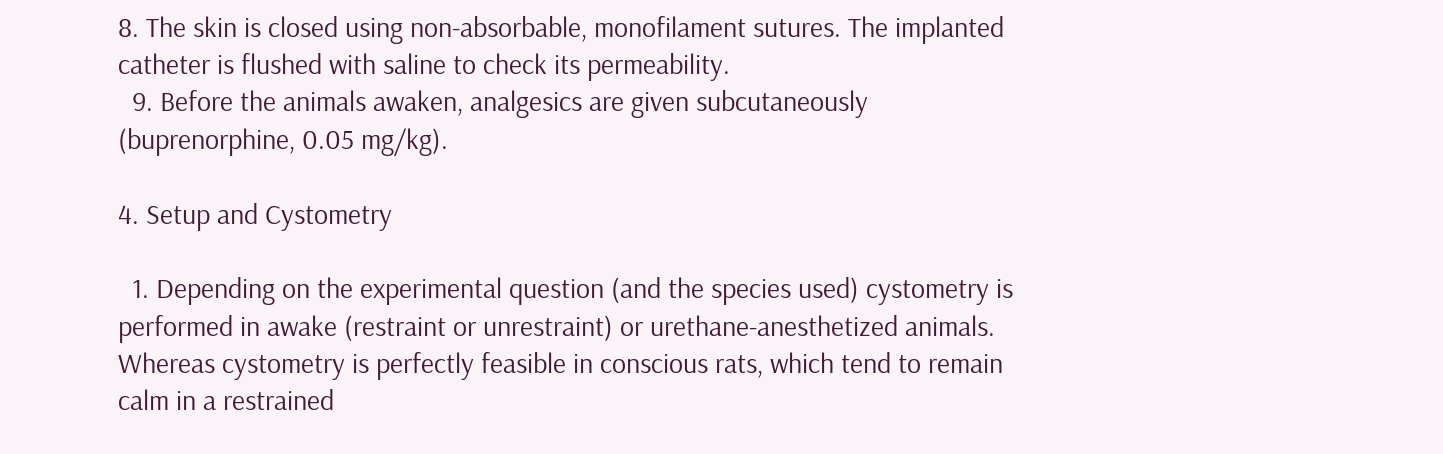8. The skin is closed using non-absorbable, monofilament sutures. The implanted catheter is flushed with saline to check its permeability.
  9. Before the animals awaken, analgesics are given subcutaneously (buprenorphine, 0.05 mg/kg).

4. Setup and Cystometry

  1. Depending on the experimental question (and the species used) cystometry is performed in awake (restraint or unrestraint) or urethane-anesthetized animals. Whereas cystometry is perfectly feasible in conscious rats, which tend to remain calm in a restrained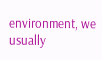environment, we usually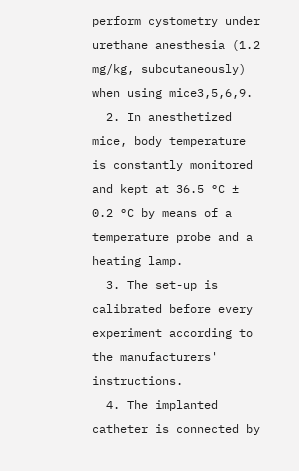perform cystometry under urethane anesthesia (1.2 mg/kg, subcutaneously) when using mice3,5,6,9.
  2. In anesthetized mice, body temperature is constantly monitored and kept at 36.5 °C ± 0.2 °C by means of a temperature probe and a heating lamp.
  3. The set-up is calibrated before every experiment according to the manufacturers' instructions.
  4. The implanted catheter is connected by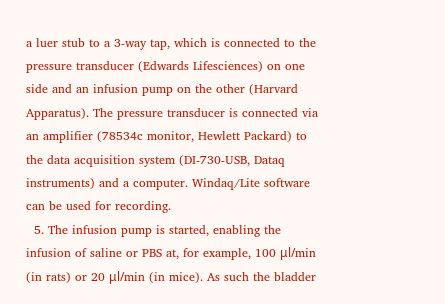a luer stub to a 3-way tap, which is connected to the pressure transducer (Edwards Lifesciences) on one side and an infusion pump on the other (Harvard Apparatus). The pressure transducer is connected via an amplifier (78534c monitor, Hewlett Packard) to the data acquisition system (DI-730-USB, Dataq instruments) and a computer. Windaq/Lite software can be used for recording.
  5. The infusion pump is started, enabling the infusion of saline or PBS at, for example, 100 μl/min (in rats) or 20 μl/min (in mice). As such the bladder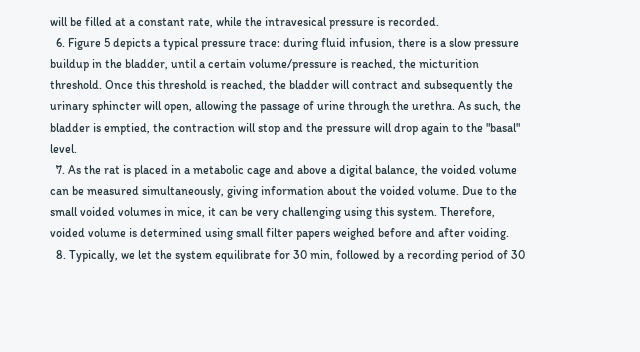will be filled at a constant rate, while the intravesical pressure is recorded.
  6. Figure 5 depicts a typical pressure trace: during fluid infusion, there is a slow pressure buildup in the bladder, until a certain volume/pressure is reached, the micturition threshold. Once this threshold is reached, the bladder will contract and subsequently the urinary sphincter will open, allowing the passage of urine through the urethra. As such, the bladder is emptied, the contraction will stop and the pressure will drop again to the "basal" level.
  7. As the rat is placed in a metabolic cage and above a digital balance, the voided volume can be measured simultaneously, giving information about the voided volume. Due to the small voided volumes in mice, it can be very challenging using this system. Therefore, voided volume is determined using small filter papers weighed before and after voiding.
  8. Typically, we let the system equilibrate for 30 min, followed by a recording period of 30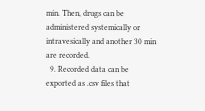min. Then, drugs can be administered systemically or intravesically and another 30 min are recorded.
  9. Recorded data can be exported as .csv files that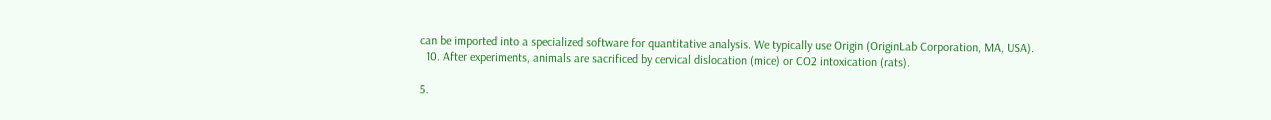can be imported into a specialized software for quantitative analysis. We typically use Origin (OriginLab Corporation, MA, USA).
  10. After experiments, animals are sacrificed by cervical dislocation (mice) or CO2 intoxication (rats).

5.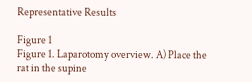Representative Results

Figure 1
Figure 1. Laparotomy overview. A) Place the rat in the supine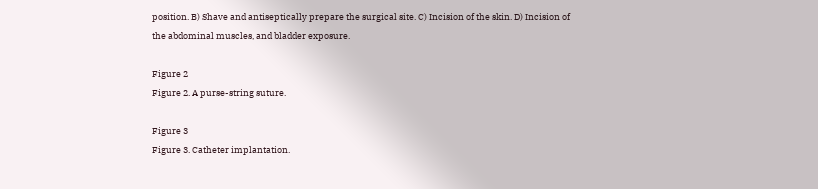position. B) Shave and antiseptically prepare the surgical site. C) Incision of the skin. D) Incision of the abdominal muscles, and bladder exposure.

Figure 2
Figure 2. A purse-string suture.

Figure 3
Figure 3. Catheter implantation.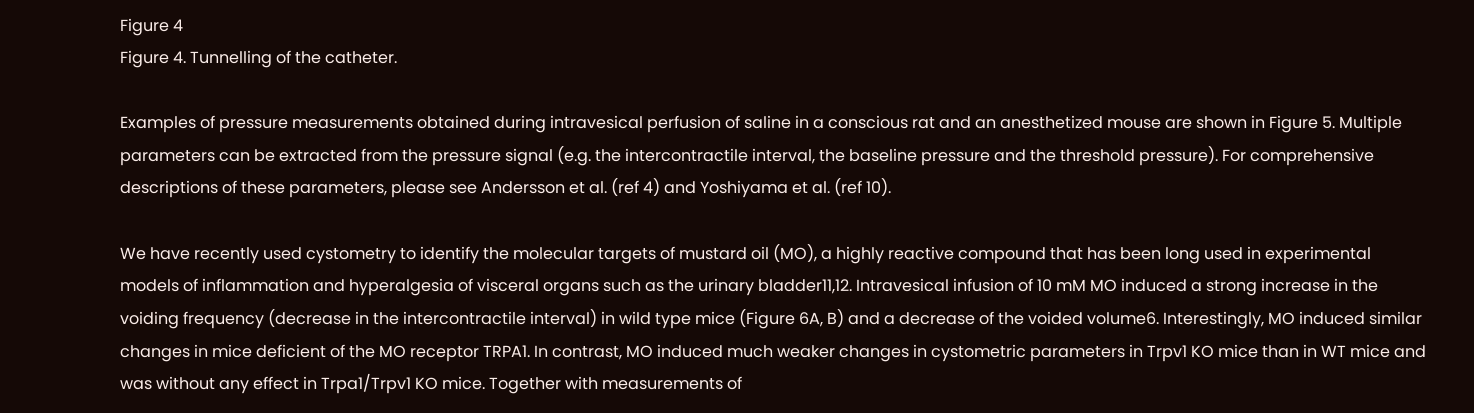Figure 4
Figure 4. Tunnelling of the catheter.

Examples of pressure measurements obtained during intravesical perfusion of saline in a conscious rat and an anesthetized mouse are shown in Figure 5. Multiple parameters can be extracted from the pressure signal (e.g. the intercontractile interval, the baseline pressure and the threshold pressure). For comprehensive descriptions of these parameters, please see Andersson et al. (ref 4) and Yoshiyama et al. (ref 10).

We have recently used cystometry to identify the molecular targets of mustard oil (MO), a highly reactive compound that has been long used in experimental models of inflammation and hyperalgesia of visceral organs such as the urinary bladder11,12. Intravesical infusion of 10 mM MO induced a strong increase in the voiding frequency (decrease in the intercontractile interval) in wild type mice (Figure 6A, B) and a decrease of the voided volume6. Interestingly, MO induced similar changes in mice deficient of the MO receptor TRPA1. In contrast, MO induced much weaker changes in cystometric parameters in Trpv1 KO mice than in WT mice and was without any effect in Trpa1/Trpv1 KO mice. Together with measurements of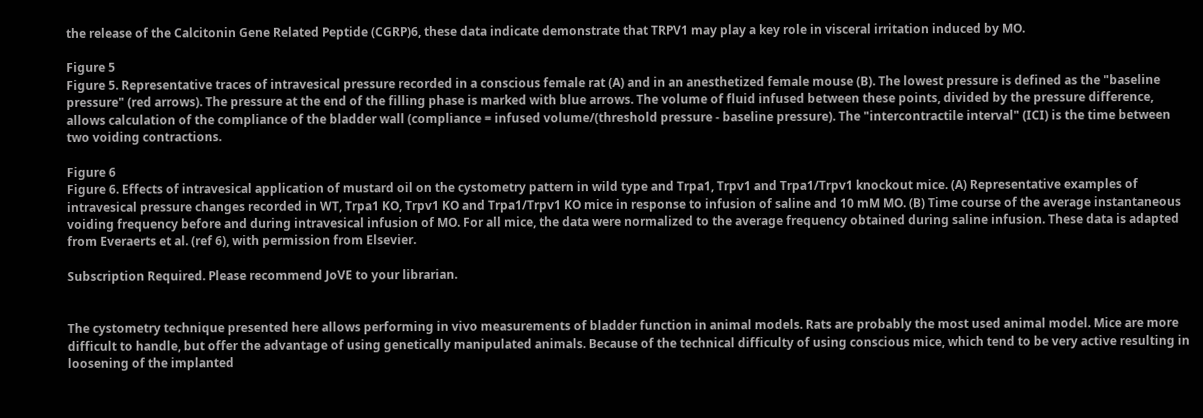the release of the Calcitonin Gene Related Peptide (CGRP)6, these data indicate demonstrate that TRPV1 may play a key role in visceral irritation induced by MO.

Figure 5
Figure 5. Representative traces of intravesical pressure recorded in a conscious female rat (A) and in an anesthetized female mouse (B). The lowest pressure is defined as the "baseline pressure" (red arrows). The pressure at the end of the filling phase is marked with blue arrows. The volume of fluid infused between these points, divided by the pressure difference, allows calculation of the compliance of the bladder wall (compliance = infused volume/(threshold pressure - baseline pressure). The "intercontractile interval" (ICI) is the time between two voiding contractions.

Figure 6
Figure 6. Effects of intravesical application of mustard oil on the cystometry pattern in wild type and Trpa1, Trpv1 and Trpa1/Trpv1 knockout mice. (A) Representative examples of intravesical pressure changes recorded in WT, Trpa1 KO, Trpv1 KO and Trpa1/Trpv1 KO mice in response to infusion of saline and 10 mM MO. (B) Time course of the average instantaneous voiding frequency before and during intravesical infusion of MO. For all mice, the data were normalized to the average frequency obtained during saline infusion. These data is adapted from Everaerts et al. (ref 6), with permission from Elsevier.

Subscription Required. Please recommend JoVE to your librarian.


The cystometry technique presented here allows performing in vivo measurements of bladder function in animal models. Rats are probably the most used animal model. Mice are more difficult to handle, but offer the advantage of using genetically manipulated animals. Because of the technical difficulty of using conscious mice, which tend to be very active resulting in loosening of the implanted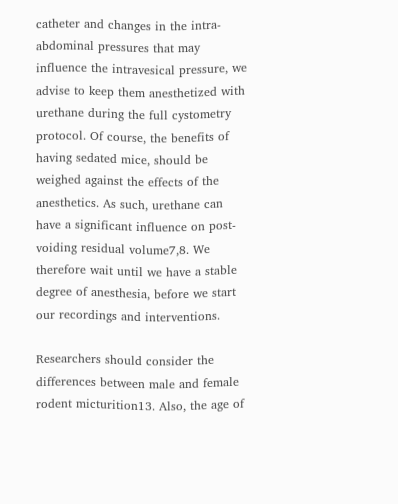catheter and changes in the intra-abdominal pressures that may influence the intravesical pressure, we advise to keep them anesthetized with urethane during the full cystometry protocol. Of course, the benefits of having sedated mice, should be weighed against the effects of the anesthetics. As such, urethane can have a significant influence on post-voiding residual volume7,8. We therefore wait until we have a stable degree of anesthesia, before we start our recordings and interventions.

Researchers should consider the differences between male and female rodent micturition13. Also, the age of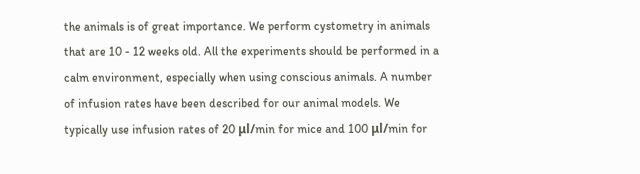the animals is of great importance. We perform cystometry in animals that are 10 - 12 weeks old. All the experiments should be performed in a calm environment, especially when using conscious animals. A number of infusion rates have been described for our animal models. We typically use infusion rates of 20 μl/min for mice and 100 μl/min for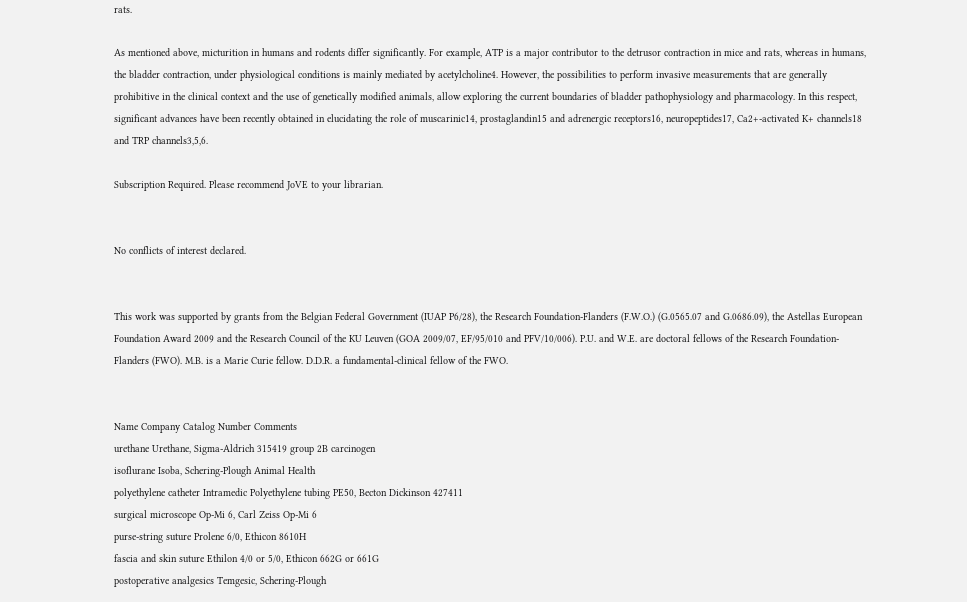rats.

As mentioned above, micturition in humans and rodents differ significantly. For example, ATP is a major contributor to the detrusor contraction in mice and rats, whereas in humans, the bladder contraction, under physiological conditions is mainly mediated by acetylcholine4. However, the possibilities to perform invasive measurements that are generally prohibitive in the clinical context and the use of genetically modified animals, allow exploring the current boundaries of bladder pathophysiology and pharmacology. In this respect, significant advances have been recently obtained in elucidating the role of muscarinic14, prostaglandin15 and adrenergic receptors16, neuropeptides17, Ca2+-activated K+ channels18 and TRP channels3,5,6.

Subscription Required. Please recommend JoVE to your librarian.


No conflicts of interest declared.


This work was supported by grants from the Belgian Federal Government (IUAP P6/28), the Research Foundation-Flanders (F.W.O.) (G.0565.07 and G.0686.09), the Astellas European Foundation Award 2009 and the Research Council of the KU Leuven (GOA 2009/07, EF/95/010 and PFV/10/006). P.U. and W.E. are doctoral fellows of the Research Foundation-Flanders (FWO). M.B. is a Marie Curie fellow. D.D.R. a fundamental-clinical fellow of the FWO.


Name Company Catalog Number Comments
urethane Urethane, Sigma-Aldrich 315419 group 2B carcinogen
isoflurane Isoba, Schering-Plough Animal Health
polyethylene catheter Intramedic Polyethylene tubing PE50, Becton Dickinson 427411
surgical microscope Op-Mi 6, Carl Zeiss Op-Mi 6
purse-string suture Prolene 6/0, Ethicon 8610H
fascia and skin suture Ethilon 4/0 or 5/0, Ethicon 662G or 661G
postoperative analgesics Temgesic, Schering-Plough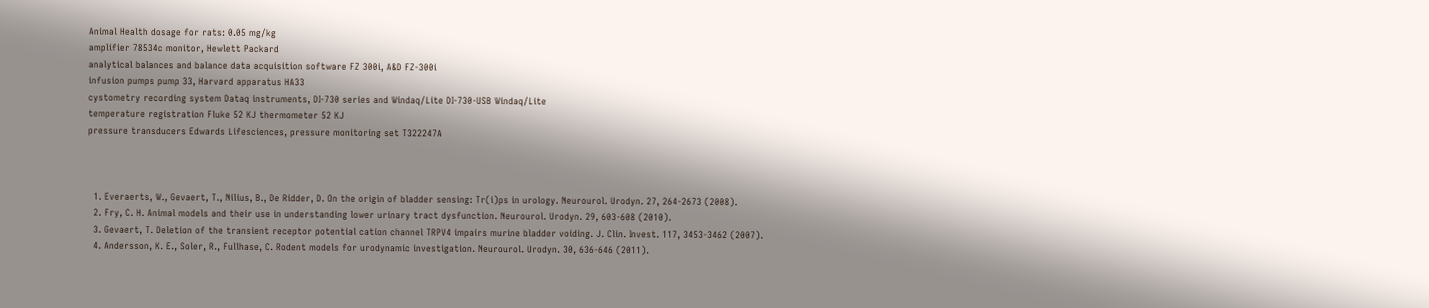Animal Health dosage for rats: 0.05 mg/kg
amplifier 78534c monitor, Hewlett Packard
analytical balances and balance data acquisition software FZ 300i, A&D FZ-300i
infusion pumps pump 33, Harvard apparatus HA33
cystometry recording system Dataq instruments, DI-730 series and Windaq/Lite DI-730-USB Windaq/Lite
temperature registration Fluke 52 KJ thermometer 52 KJ
pressure transducers Edwards Lifesciences, pressure monitoring set T322247A



  1. Everaerts, W., Gevaert, T., Nilius, B., De Ridder, D. On the origin of bladder sensing: Tr(i)ps in urology. Neurourol. Urodyn. 27, 264-2673 (2008).
  2. Fry, C. H. Animal models and their use in understanding lower urinary tract dysfunction. Neurourol. Urodyn. 29, 603-608 (2010).
  3. Gevaert, T. Deletion of the transient receptor potential cation channel TRPV4 impairs murine bladder voiding. J. Clin. Invest. 117, 3453-3462 (2007).
  4. Andersson, K. E., Soler, R., Fullhase, C. Rodent models for urodynamic investigation. Neurourol. Urodyn. 30, 636-646 (2011).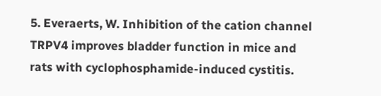5. Everaerts, W. Inhibition of the cation channel TRPV4 improves bladder function in mice and rats with cyclophosphamide-induced cystitis.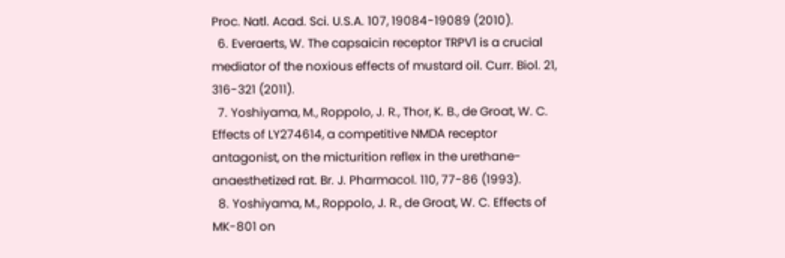Proc. Natl. Acad. Sci. U.S.A. 107, 19084-19089 (2010).
  6. Everaerts, W. The capsaicin receptor TRPV1 is a crucial mediator of the noxious effects of mustard oil. Curr. Biol. 21, 316-321 (2011).
  7. Yoshiyama, M., Roppolo, J. R., Thor, K. B., de Groat, W. C. Effects of LY274614, a competitive NMDA receptor antagonist, on the micturition reflex in the urethane-anaesthetized rat. Br. J. Pharmacol. 110, 77-86 (1993).
  8. Yoshiyama, M., Roppolo, J. R., de Groat, W. C. Effects of MK-801 on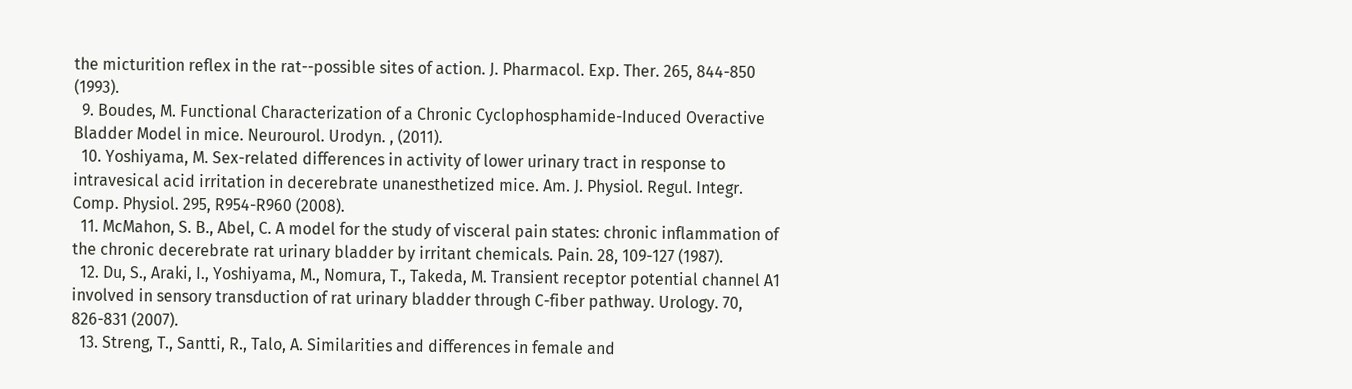the micturition reflex in the rat--possible sites of action. J. Pharmacol. Exp. Ther. 265, 844-850 (1993).
  9. Boudes, M. Functional Characterization of a Chronic Cyclophosphamide-Induced Overactive Bladder Model in mice. Neurourol. Urodyn. , (2011).
  10. Yoshiyama, M. Sex-related differences in activity of lower urinary tract in response to intravesical acid irritation in decerebrate unanesthetized mice. Am. J. Physiol. Regul. Integr. Comp. Physiol. 295, R954-R960 (2008).
  11. McMahon, S. B., Abel, C. A model for the study of visceral pain states: chronic inflammation of the chronic decerebrate rat urinary bladder by irritant chemicals. Pain. 28, 109-127 (1987).
  12. Du, S., Araki, I., Yoshiyama, M., Nomura, T., Takeda, M. Transient receptor potential channel A1 involved in sensory transduction of rat urinary bladder through C-fiber pathway. Urology. 70, 826-831 (2007).
  13. Streng, T., Santti, R., Talo, A. Similarities and differences in female and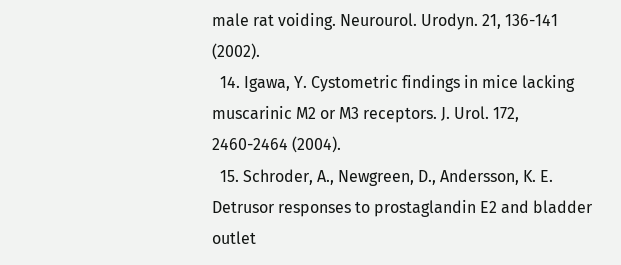male rat voiding. Neurourol. Urodyn. 21, 136-141 (2002).
  14. Igawa, Y. Cystometric findings in mice lacking muscarinic M2 or M3 receptors. J. Urol. 172, 2460-2464 (2004).
  15. Schroder, A., Newgreen, D., Andersson, K. E. Detrusor responses to prostaglandin E2 and bladder outlet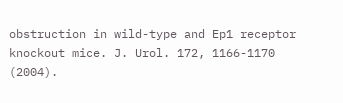obstruction in wild-type and Ep1 receptor knockout mice. J. Urol. 172, 1166-1170 (2004).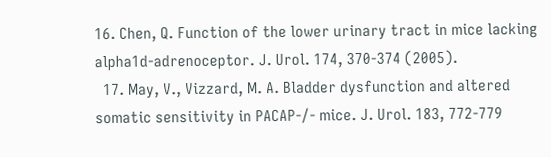16. Chen, Q. Function of the lower urinary tract in mice lacking alpha1d-adrenoceptor. J. Urol. 174, 370-374 (2005).
  17. May, V., Vizzard, M. A. Bladder dysfunction and altered somatic sensitivity in PACAP-/- mice. J. Urol. 183, 772-779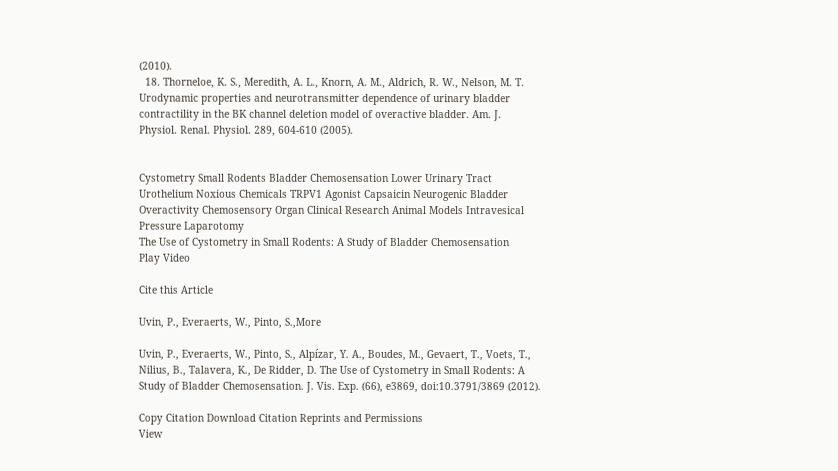(2010).
  18. Thorneloe, K. S., Meredith, A. L., Knorn, A. M., Aldrich, R. W., Nelson, M. T. Urodynamic properties and neurotransmitter dependence of urinary bladder contractility in the BK channel deletion model of overactive bladder. Am. J. Physiol. Renal. Physiol. 289, 604-610 (2005).


Cystometry Small Rodents Bladder Chemosensation Lower Urinary Tract Urothelium Noxious Chemicals TRPV1 Agonist Capsaicin Neurogenic Bladder Overactivity Chemosensory Organ Clinical Research Animal Models Intravesical Pressure Laparotomy
The Use of Cystometry in Small Rodents: A Study of Bladder Chemosensation
Play Video

Cite this Article

Uvin, P., Everaerts, W., Pinto, S.,More

Uvin, P., Everaerts, W., Pinto, S., Alpízar, Y. A., Boudes, M., Gevaert, T., Voets, T., Nilius, B., Talavera, K., De Ridder, D. The Use of Cystometry in Small Rodents: A Study of Bladder Chemosensation. J. Vis. Exp. (66), e3869, doi:10.3791/3869 (2012).

Copy Citation Download Citation Reprints and Permissions
View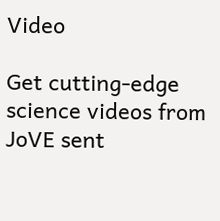Video

Get cutting-edge science videos from JoVE sent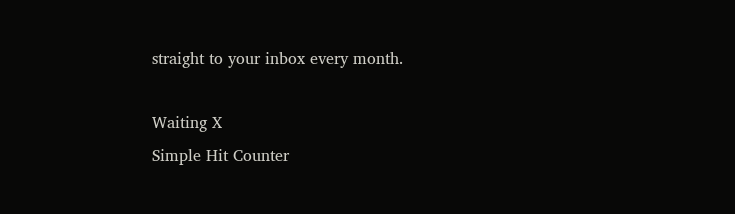straight to your inbox every month.

Waiting X
Simple Hit Counter